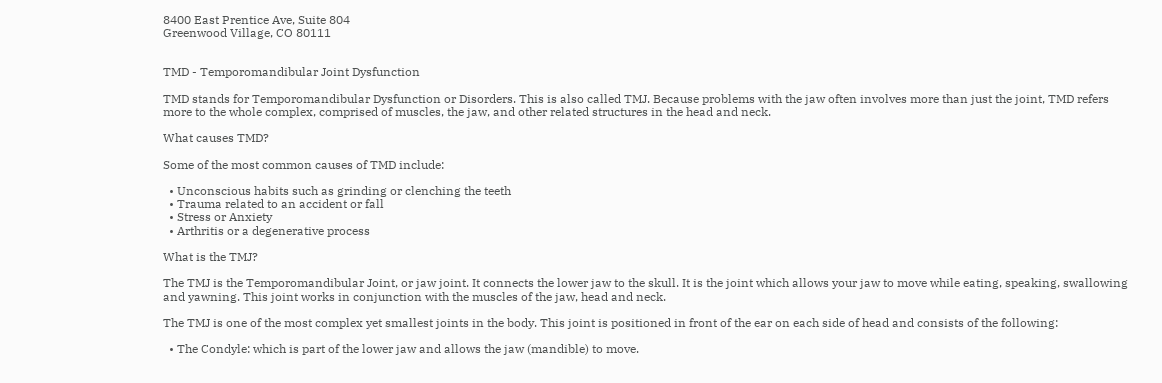8400 East Prentice Ave, Suite 804
Greenwood Village, CO 80111


TMD - Temporomandibular Joint Dysfunction

TMD stands for Temporomandibular Dysfunction or Disorders. This is also called TMJ. Because problems with the jaw often involves more than just the joint, TMD refers more to the whole complex, comprised of muscles, the jaw, and other related structures in the head and neck.

What causes TMD?

Some of the most common causes of TMD include:

  • Unconscious habits such as grinding or clenching the teeth
  • Trauma related to an accident or fall
  • Stress or Anxiety
  • Arthritis or a degenerative process

What is the TMJ?

The TMJ is the Temporomandibular Joint, or jaw joint. It connects the lower jaw to the skull. It is the joint which allows your jaw to move while eating, speaking, swallowing and yawning. This joint works in conjunction with the muscles of the jaw, head and neck.

The TMJ is one of the most complex yet smallest joints in the body. This joint is positioned in front of the ear on each side of head and consists of the following:

  • The Condyle: which is part of the lower jaw and allows the jaw (mandible) to move.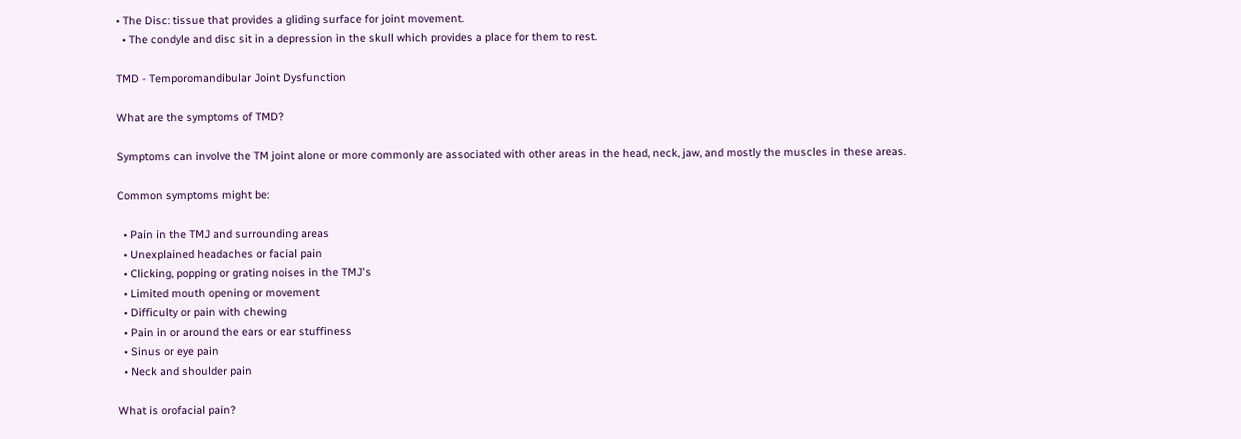• The Disc: tissue that provides a gliding surface for joint movement.
  • The condyle and disc sit in a depression in the skull which provides a place for them to rest.

TMD - Temporomandibular Joint Dysfunction

What are the symptoms of TMD?

Symptoms can involve the TM joint alone or more commonly are associated with other areas in the head, neck, jaw, and mostly the muscles in these areas.

Common symptoms might be:

  • Pain in the TMJ and surrounding areas
  • Unexplained headaches or facial pain
  • Clicking, popping or grating noises in the TMJ's
  • Limited mouth opening or movement
  • Difficulty or pain with chewing
  • Pain in or around the ears or ear stuffiness
  • Sinus or eye pain
  • Neck and shoulder pain

What is orofacial pain?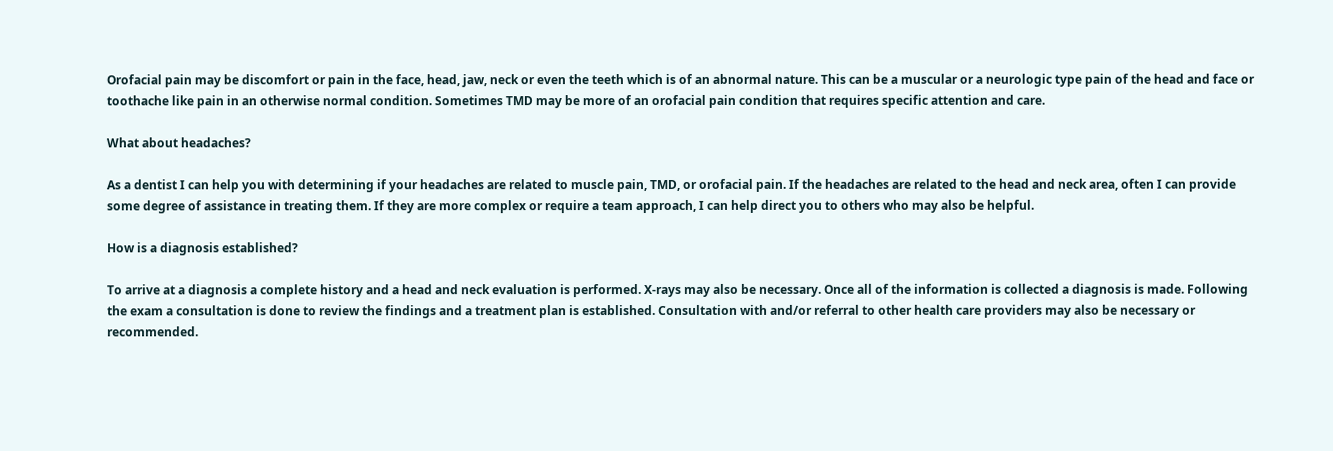Orofacial pain may be discomfort or pain in the face, head, jaw, neck or even the teeth which is of an abnormal nature. This can be a muscular or a neurologic type pain of the head and face or toothache like pain in an otherwise normal condition. Sometimes TMD may be more of an orofacial pain condition that requires specific attention and care.

What about headaches?

As a dentist I can help you with determining if your headaches are related to muscle pain, TMD, or orofacial pain. If the headaches are related to the head and neck area, often I can provide some degree of assistance in treating them. If they are more complex or require a team approach, I can help direct you to others who may also be helpful.

How is a diagnosis established?

To arrive at a diagnosis a complete history and a head and neck evaluation is performed. X-rays may also be necessary. Once all of the information is collected a diagnosis is made. Following the exam a consultation is done to review the findings and a treatment plan is established. Consultation with and/or referral to other health care providers may also be necessary or recommended.